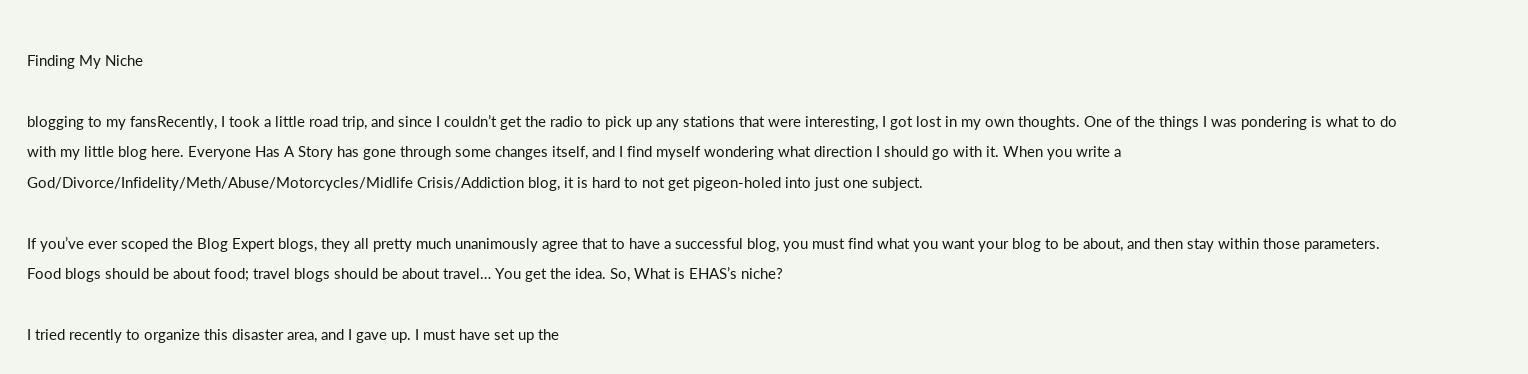Finding My Niche

blogging to my fansRecently, I took a little road trip, and since I couldn’t get the radio to pick up any stations that were interesting, I got lost in my own thoughts. One of the things I was pondering is what to do with my little blog here. Everyone Has A Story has gone through some changes itself, and I find myself wondering what direction I should go with it. When you write a God/Divorce/Infidelity/Meth/Abuse/Motorcycles/Midlife Crisis/Addiction blog, it is hard to not get pigeon-holed into just one subject.

If you’ve ever scoped the Blog Expert blogs, they all pretty much unanimously agree that to have a successful blog, you must find what you want your blog to be about, and then stay within those parameters. Food blogs should be about food; travel blogs should be about travel… You get the idea. So, What is EHAS’s niche?

I tried recently to organize this disaster area, and I gave up. I must have set up the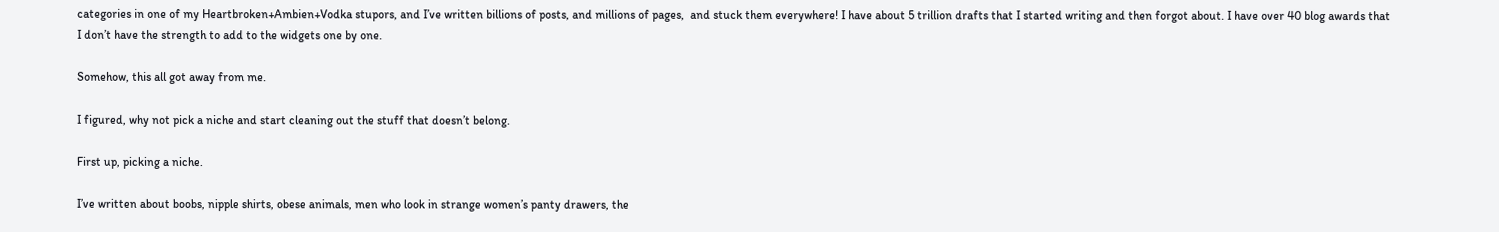categories in one of my Heartbroken+Ambien+Vodka stupors, and I’ve written billions of posts, and millions of pages,  and stuck them everywhere! I have about 5 trillion drafts that I started writing and then forgot about. I have over 40 blog awards that I don’t have the strength to add to the widgets one by one.

Somehow, this all got away from me.

I figured, why not pick a niche and start cleaning out the stuff that doesn’t belong.

First up, picking a niche.

I’ve written about boobs, nipple shirts, obese animals, men who look in strange women’s panty drawers, the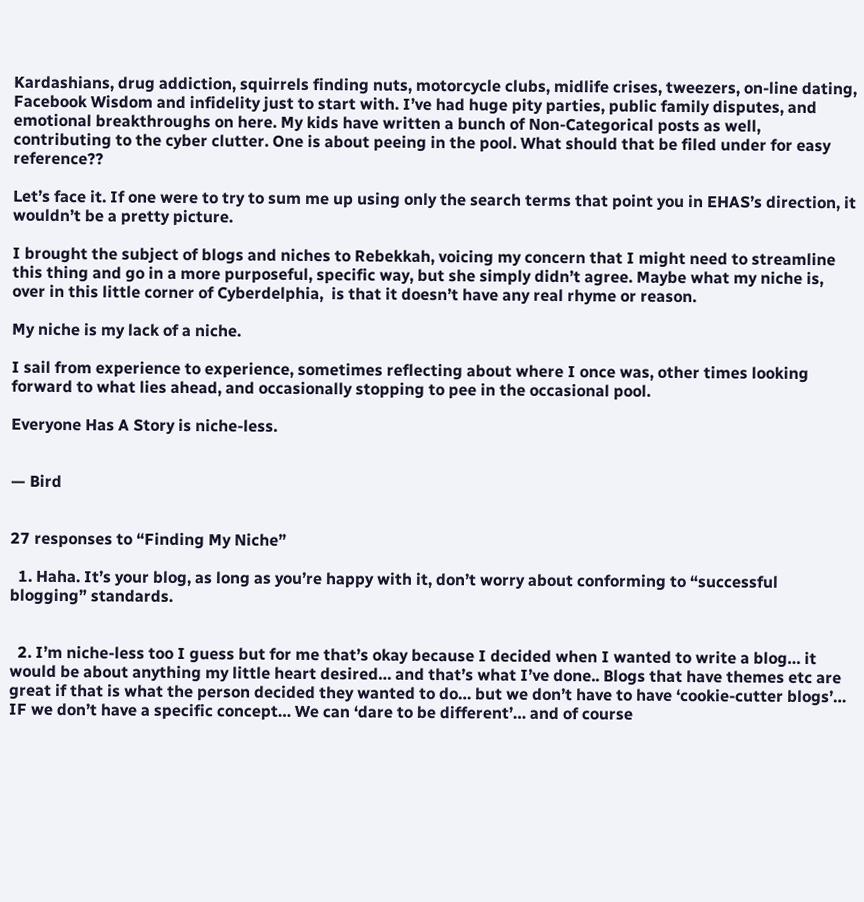Kardashians, drug addiction, squirrels finding nuts, motorcycle clubs, midlife crises, tweezers, on-line dating, Facebook Wisdom and infidelity just to start with. I’ve had huge pity parties, public family disputes, and emotional breakthroughs on here. My kids have written a bunch of Non-Categorical posts as well, contributing to the cyber clutter. One is about peeing in the pool. What should that be filed under for easy reference??

Let’s face it. If one were to try to sum me up using only the search terms that point you in EHAS’s direction, it wouldn’t be a pretty picture.

I brought the subject of blogs and niches to Rebekkah, voicing my concern that I might need to streamline this thing and go in a more purposeful, specific way, but she simply didn’t agree. Maybe what my niche is,  over in this little corner of Cyberdelphia,  is that it doesn’t have any real rhyme or reason.

My niche is my lack of a niche.

I sail from experience to experience, sometimes reflecting about where I once was, other times looking forward to what lies ahead, and occasionally stopping to pee in the occasional pool.

Everyone Has A Story is niche-less.


— Bird


27 responses to “Finding My Niche”

  1. Haha. It’s your blog, as long as you’re happy with it, don’t worry about conforming to “successful blogging” standards.


  2. I’m niche-less too I guess but for me that’s okay because I decided when I wanted to write a blog… it would be about anything my little heart desired… and that’s what I’ve done.. Blogs that have themes etc are great if that is what the person decided they wanted to do… but we don’t have to have ‘cookie-cutter blogs’… IF we don’t have a specific concept… We can ‘dare to be different’… and of course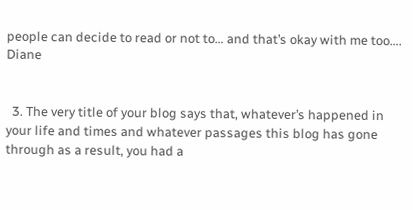people can decide to read or not to… and that’s okay with me too…. Diane


  3. The very title of your blog says that, whatever’s happened in your life and times and whatever passages this blog has gone through as a result, you had a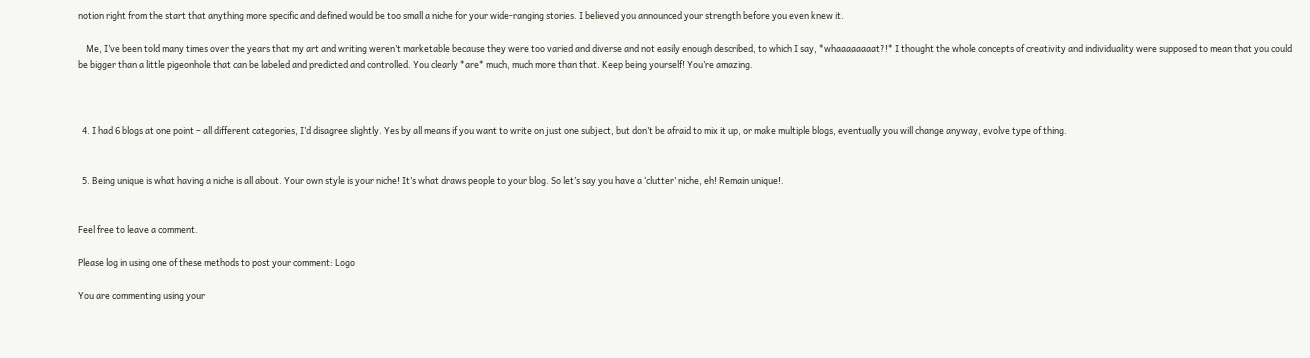notion right from the start that anything more specific and defined would be too small a niche for your wide-ranging stories. I believed you announced your strength before you even knew it.

    Me, I’ve been told many times over the years that my art and writing weren’t marketable because they were too varied and diverse and not easily enough described, to which I say, *whaaaaaaaat?!* I thought the whole concepts of creativity and individuality were supposed to mean that you could be bigger than a little pigeonhole that can be labeled and predicted and controlled. You clearly *are* much, much more than that. Keep being yourself! You’re amazing.



  4. I had 6 blogs at one point – all different categories, I’d disagree slightly. Yes by all means if you want to write on just one subject, but don’t be afraid to mix it up, or make multiple blogs, eventually you will change anyway, evolve type of thing.


  5. Being unique is what having a niche is all about. Your own style is your niche! It’s what draws people to your blog. So let’s say you have a ‘clutter’ niche, eh! Remain unique!.


Feel free to leave a comment.

Please log in using one of these methods to post your comment: Logo

You are commenting using your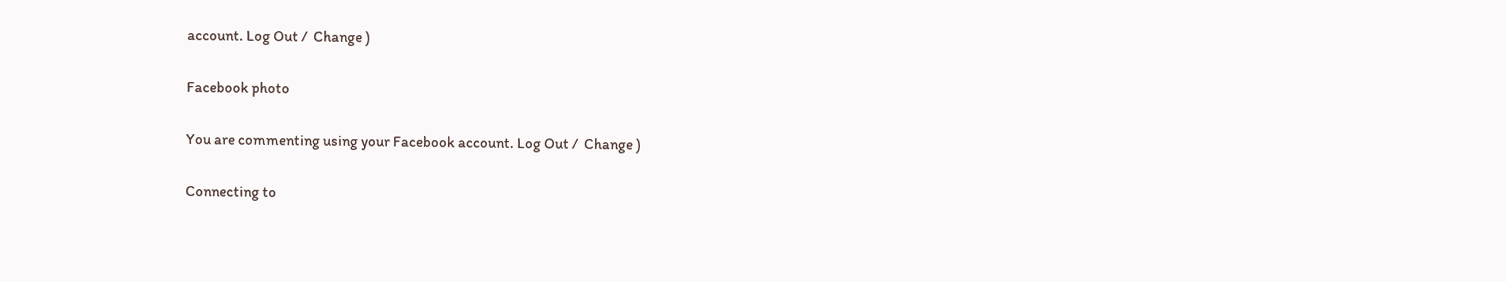account. Log Out /  Change )

Facebook photo

You are commenting using your Facebook account. Log Out /  Change )

Connecting to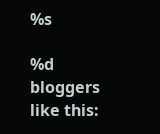%s

%d bloggers like this: